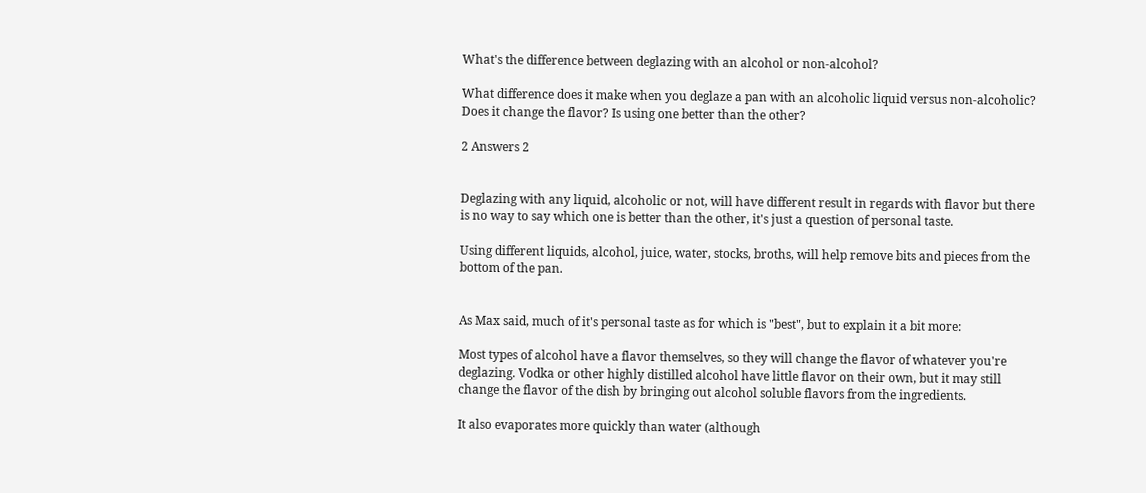What's the difference between deglazing with an alcohol or non-alcohol?

What difference does it make when you deglaze a pan with an alcoholic liquid versus non-alcoholic? Does it change the flavor? Is using one better than the other?

2 Answers 2


Deglazing with any liquid, alcoholic or not, will have different result in regards with flavor but there is no way to say which one is better than the other, it's just a question of personal taste.

Using different liquids, alcohol, juice, water, stocks, broths, will help remove bits and pieces from the bottom of the pan.


As Max said, much of it's personal taste as for which is "best", but to explain it a bit more:

Most types of alcohol have a flavor themselves, so they will change the flavor of whatever you're deglazing. Vodka or other highly distilled alcohol have little flavor on their own, but it may still change the flavor of the dish by bringing out alcohol soluble flavors from the ingredients.

It also evaporates more quickly than water (although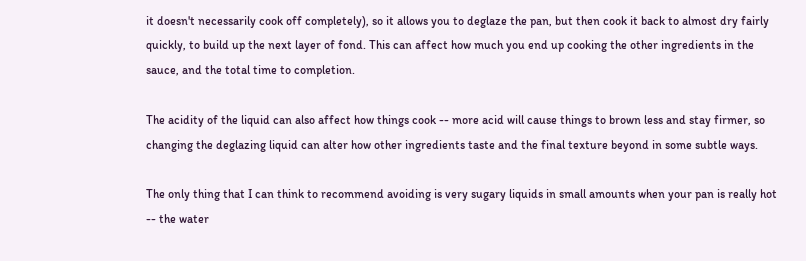it doesn't necessarily cook off completely), so it allows you to deglaze the pan, but then cook it back to almost dry fairly quickly, to build up the next layer of fond. This can affect how much you end up cooking the other ingredients in the sauce, and the total time to completion.

The acidity of the liquid can also affect how things cook -- more acid will cause things to brown less and stay firmer, so changing the deglazing liquid can alter how other ingredients taste and the final texture beyond in some subtle ways.

The only thing that I can think to recommend avoiding is very sugary liquids in small amounts when your pan is really hot -- the water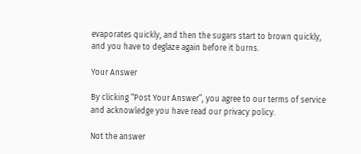evaporates quickly, and then the sugars start to brown quickly, and you have to deglaze again before it burns.

Your Answer

By clicking “Post Your Answer”, you agree to our terms of service and acknowledge you have read our privacy policy.

Not the answer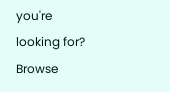you're looking for? Browse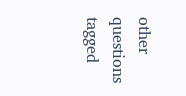other questions tagged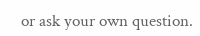or ask your own question.